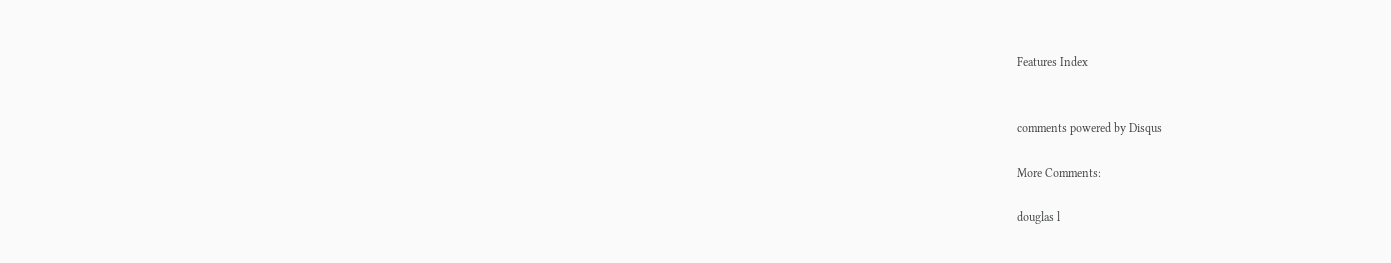Features Index


comments powered by Disqus

More Comments:

douglas l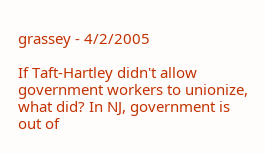grassey - 4/2/2005

If Taft-Hartley didn't allow government workers to unionize, what did? In NJ, government is out of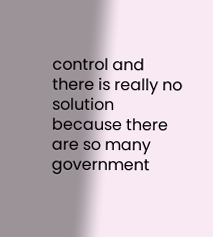control and there is really no solution because there are so many government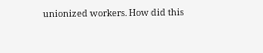unionized workers. How did this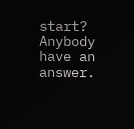start? Anybody have an answer.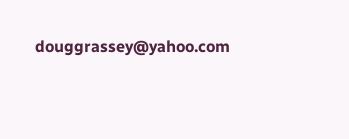douggrassey@yahoo.com